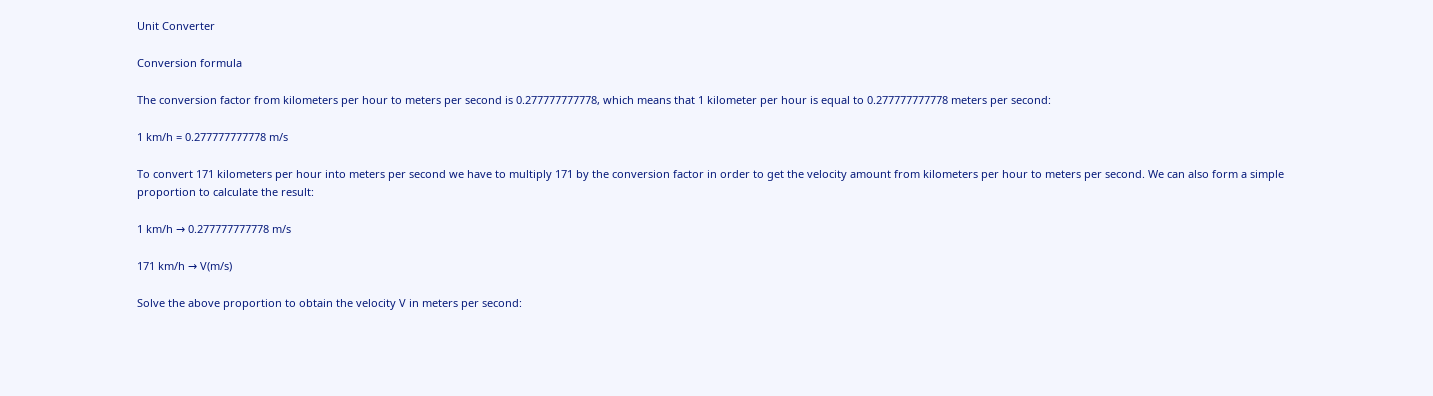Unit Converter

Conversion formula

The conversion factor from kilometers per hour to meters per second is 0.277777777778, which means that 1 kilometer per hour is equal to 0.277777777778 meters per second:

1 km/h = 0.277777777778 m/s

To convert 171 kilometers per hour into meters per second we have to multiply 171 by the conversion factor in order to get the velocity amount from kilometers per hour to meters per second. We can also form a simple proportion to calculate the result:

1 km/h → 0.277777777778 m/s

171 km/h → V(m/s)

Solve the above proportion to obtain the velocity V in meters per second: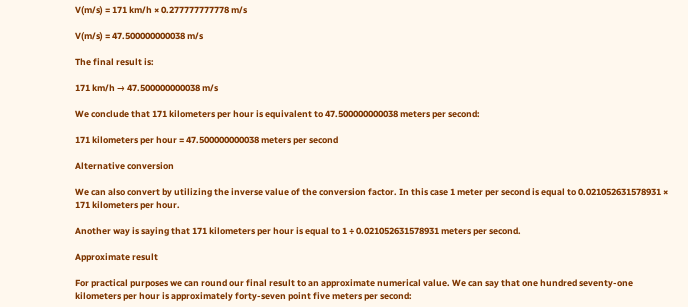V(m/s) = 171 km/h × 0.277777777778 m/s

V(m/s) = 47.500000000038 m/s

The final result is:

171 km/h → 47.500000000038 m/s

We conclude that 171 kilometers per hour is equivalent to 47.500000000038 meters per second:

171 kilometers per hour = 47.500000000038 meters per second

Alternative conversion

We can also convert by utilizing the inverse value of the conversion factor. In this case 1 meter per second is equal to 0.021052631578931 × 171 kilometers per hour.

Another way is saying that 171 kilometers per hour is equal to 1 ÷ 0.021052631578931 meters per second.

Approximate result

For practical purposes we can round our final result to an approximate numerical value. We can say that one hundred seventy-one kilometers per hour is approximately forty-seven point five meters per second: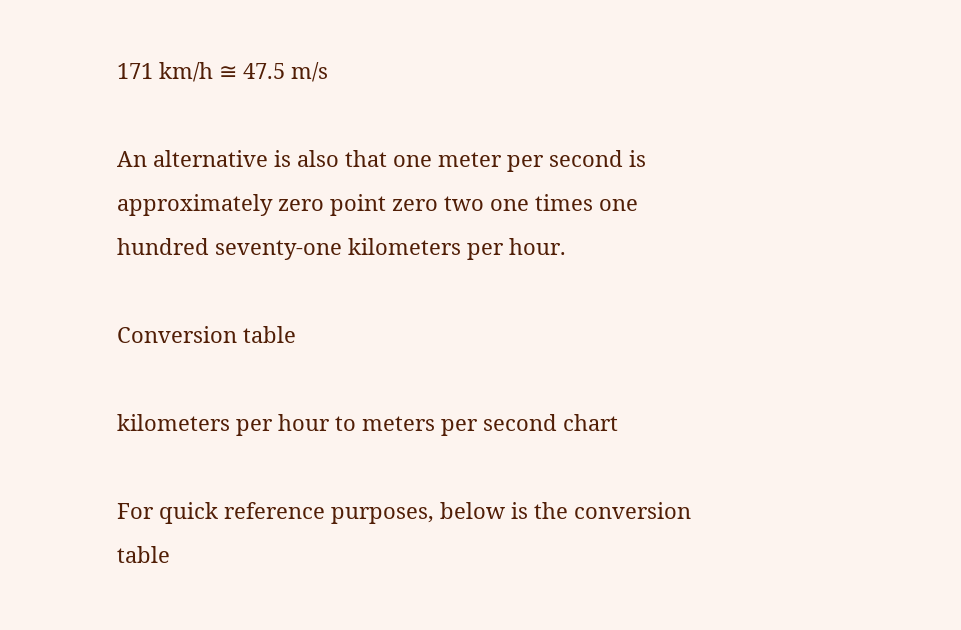171 km/h ≅ 47.5 m/s

An alternative is also that one meter per second is approximately zero point zero two one times one hundred seventy-one kilometers per hour.

Conversion table

kilometers per hour to meters per second chart

For quick reference purposes, below is the conversion table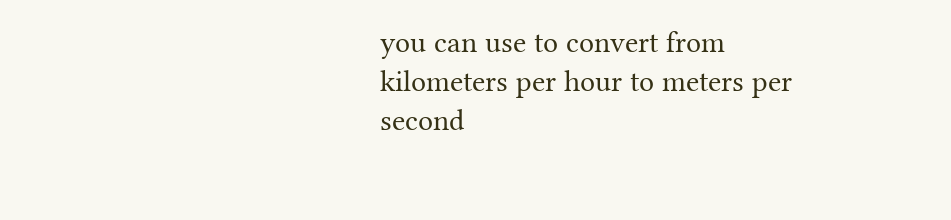you can use to convert from kilometers per hour to meters per second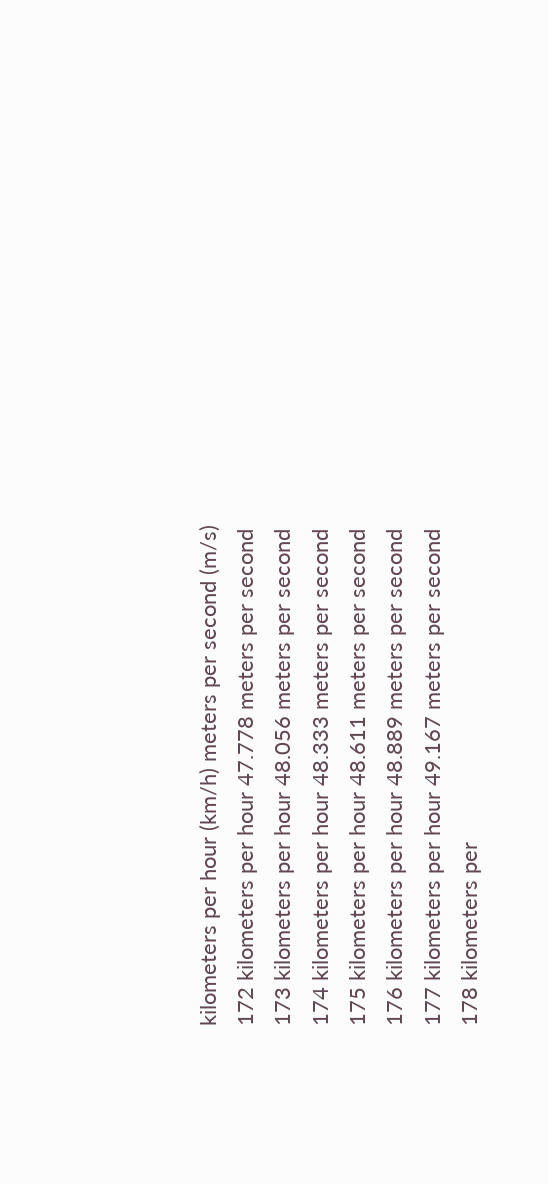kilometers per hour (km/h) meters per second (m/s)
172 kilometers per hour 47.778 meters per second
173 kilometers per hour 48.056 meters per second
174 kilometers per hour 48.333 meters per second
175 kilometers per hour 48.611 meters per second
176 kilometers per hour 48.889 meters per second
177 kilometers per hour 49.167 meters per second
178 kilometers per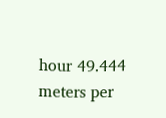hour 49.444 meters per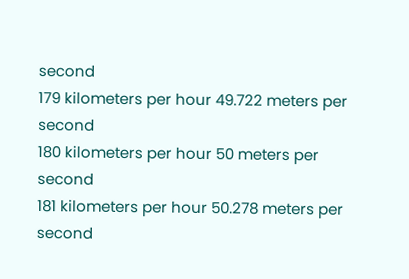second
179 kilometers per hour 49.722 meters per second
180 kilometers per hour 50 meters per second
181 kilometers per hour 50.278 meters per second